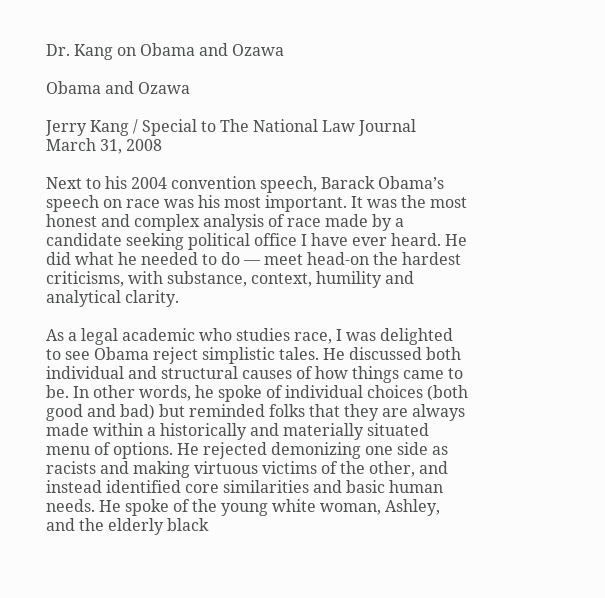Dr. Kang on Obama and Ozawa

Obama and Ozawa

Jerry Kang / Special to The National Law Journal
March 31, 2008

Next to his 2004 convention speech, Barack Obama’s speech on race was his most important. It was the most honest and complex analysis of race made by a candidate seeking political office I have ever heard. He did what he needed to do — meet head-on the hardest criticisms, with substance, context, humility and analytical clarity.

As a legal academic who studies race, I was delighted to see Obama reject simplistic tales. He discussed both individual and structural causes of how things came to be. In other words, he spoke of individual choices (both good and bad) but reminded folks that they are always made within a historically and materially situated menu of options. He rejected demonizing one side as racists and making virtuous victims of the other, and instead identified core similarities and basic human needs. He spoke of the young white woman, Ashley, and the elderly black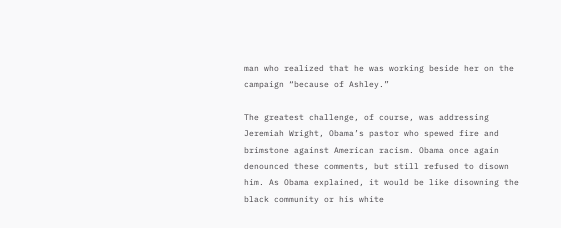man who realized that he was working beside her on the campaign “because of Ashley.”

The greatest challenge, of course, was addressing Jeremiah Wright, Obama’s pastor who spewed fire and brimstone against American racism. Obama once again denounced these comments, but still refused to disown him. As Obama explained, it would be like disowning the black community or his white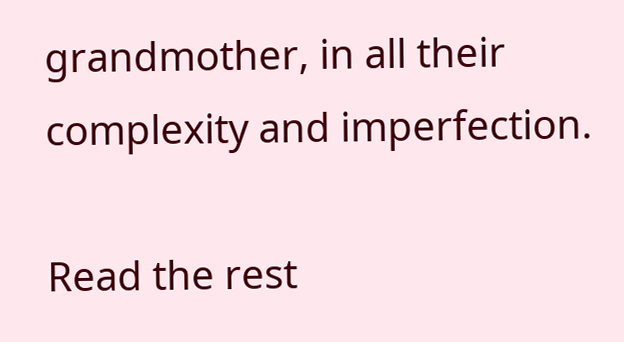grandmother, in all their complexity and imperfection.

Read the rest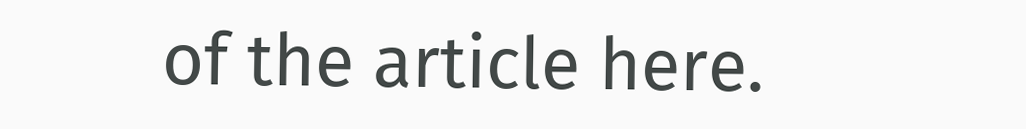of the article here.